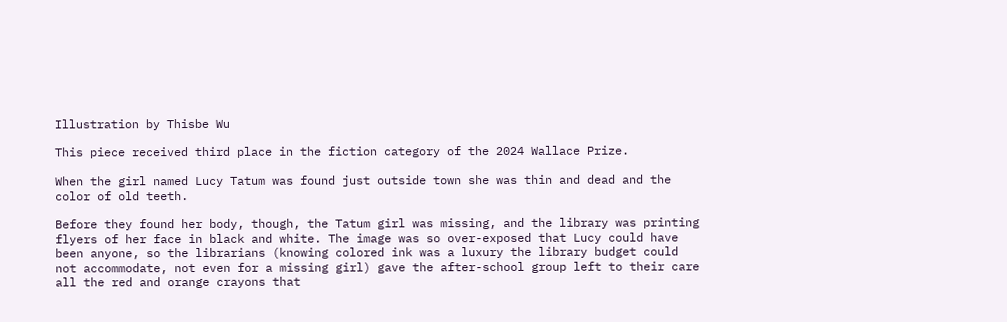Illustration by Thisbe Wu

This piece received third place in the fiction category of the 2024 Wallace Prize.

When the girl named Lucy Tatum was found just outside town she was thin and dead and the color of old teeth.

Before they found her body, though, the Tatum girl was missing, and the library was printing flyers of her face in black and white. The image was so over-exposed that Lucy could have been anyone, so the librarians (knowing colored ink was a luxury the library budget could not accommodate, not even for a missing girl) gave the after-school group left to their care all the red and orange crayons that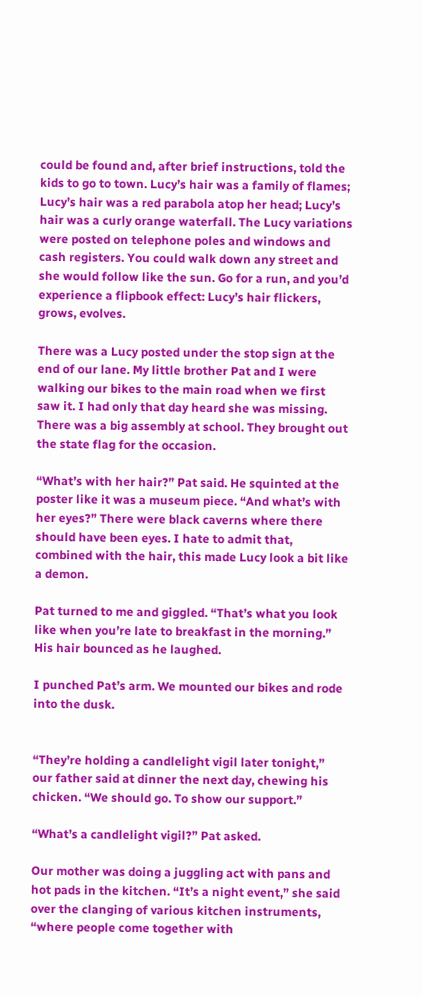could be found and, after brief instructions, told the kids to go to town. Lucy’s hair was a family of flames; Lucy’s hair was a red parabola atop her head; Lucy’s hair was a curly orange waterfall. The Lucy variations were posted on telephone poles and windows and cash registers. You could walk down any street and she would follow like the sun. Go for a run, and you’d experience a flipbook effect: Lucy’s hair flickers, grows, evolves.

There was a Lucy posted under the stop sign at the end of our lane. My little brother Pat and I were walking our bikes to the main road when we first saw it. I had only that day heard she was missing. There was a big assembly at school. They brought out the state flag for the occasion.

“What’s with her hair?” Pat said. He squinted at the poster like it was a museum piece. “And what’s with her eyes?” There were black caverns where there should have been eyes. I hate to admit that, combined with the hair, this made Lucy look a bit like a demon.

Pat turned to me and giggled. “That’s what you look like when you’re late to breakfast in the morning.” His hair bounced as he laughed.

I punched Pat’s arm. We mounted our bikes and rode into the dusk.


“They’re holding a candlelight vigil later tonight,” our father said at dinner the next day, chewing his chicken. “We should go. To show our support.”

“What’s a candlelight vigil?” Pat asked.

Our mother was doing a juggling act with pans and hot pads in the kitchen. “It’s a night event,” she said over the clanging of various kitchen instruments, “where people come together with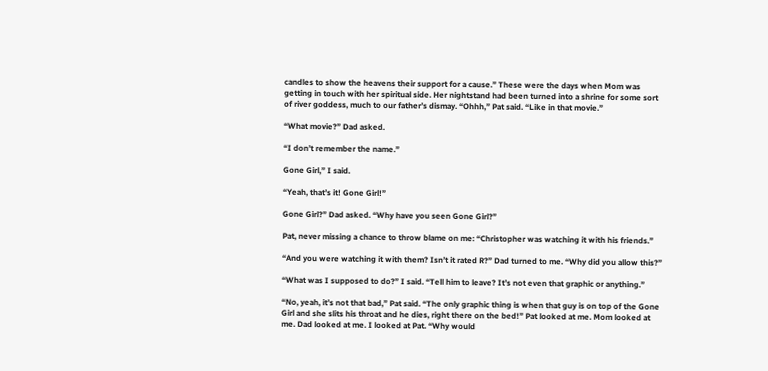candles to show the heavens their support for a cause.” These were the days when Mom was getting in touch with her spiritual side. Her nightstand had been turned into a shrine for some sort of river goddess, much to our father’s dismay. “Ohhh,” Pat said. “Like in that movie.”

“What movie?” Dad asked.

“I don’t remember the name.”

Gone Girl,” I said.

“Yeah, that’s it! Gone Girl!”

Gone Girl?” Dad asked. “Why have you seen Gone Girl?”

Pat, never missing a chance to throw blame on me: “Christopher was watching it with his friends.”

“And you were watching it with them? Isn’t it rated R?” Dad turned to me. “Why did you allow this?”

“What was I supposed to do?” I said. “Tell him to leave? It’s not even that graphic or anything.”

“No, yeah, it’s not that bad,” Pat said. “The only graphic thing is when that guy is on top of the Gone Girl and she slits his throat and he dies, right there on the bed!” Pat looked at me. Mom looked at me. Dad looked at me. I looked at Pat. “Why would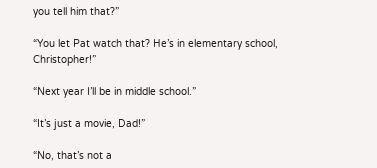you tell him that?”

“You let Pat watch that? He’s in elementary school, Christopher!”

“Next year I’ll be in middle school.”

“It’s just a movie, Dad!”

“No, that’s not a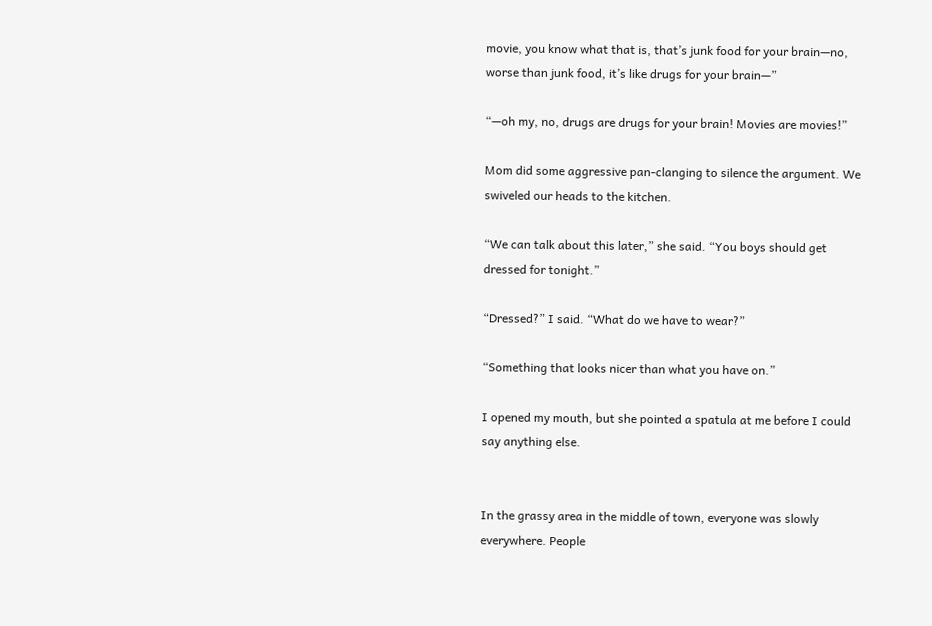movie, you know what that is, that’s junk food for your brain—no, worse than junk food, it’s like drugs for your brain—”

“—oh my, no, drugs are drugs for your brain! Movies are movies!”

Mom did some aggressive pan-clanging to silence the argument. We swiveled our heads to the kitchen.

“We can talk about this later,” she said. “You boys should get dressed for tonight.”

“Dressed?” I said. “What do we have to wear?”

“Something that looks nicer than what you have on.”

I opened my mouth, but she pointed a spatula at me before I could say anything else.


In the grassy area in the middle of town, everyone was slowly everywhere. People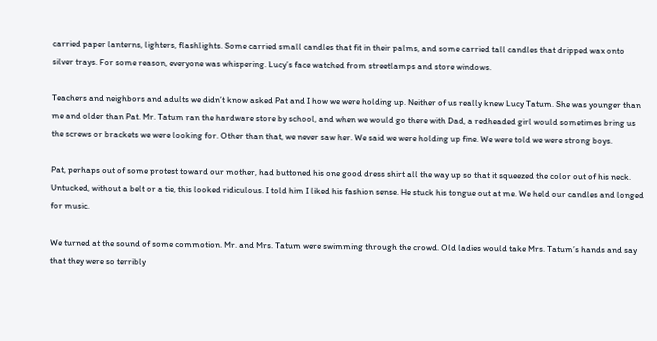carried paper lanterns, lighters, flashlights. Some carried small candles that fit in their palms, and some carried tall candles that dripped wax onto silver trays. For some reason, everyone was whispering. Lucy’s face watched from streetlamps and store windows.

Teachers and neighbors and adults we didn’t know asked Pat and I how we were holding up. Neither of us really knew Lucy Tatum. She was younger than me and older than Pat. Mr. Tatum ran the hardware store by school, and when we would go there with Dad, a redheaded girl would sometimes bring us the screws or brackets we were looking for. Other than that, we never saw her. We said we were holding up fine. We were told we were strong boys.

Pat, perhaps out of some protest toward our mother, had buttoned his one good dress shirt all the way up so that it squeezed the color out of his neck. Untucked, without a belt or a tie, this looked ridiculous. I told him I liked his fashion sense. He stuck his tongue out at me. We held our candles and longed for music.

We turned at the sound of some commotion. Mr. and Mrs. Tatum were swimming through the crowd. Old ladies would take Mrs. Tatum’s hands and say that they were so terribly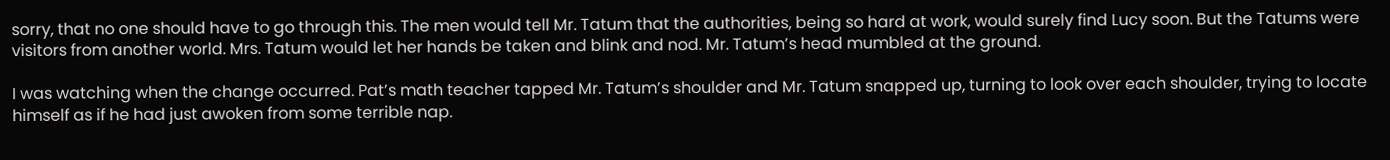sorry, that no one should have to go through this. The men would tell Mr. Tatum that the authorities, being so hard at work, would surely find Lucy soon. But the Tatums were visitors from another world. Mrs. Tatum would let her hands be taken and blink and nod. Mr. Tatum’s head mumbled at the ground.

I was watching when the change occurred. Pat’s math teacher tapped Mr. Tatum’s shoulder and Mr. Tatum snapped up, turning to look over each shoulder, trying to locate himself as if he had just awoken from some terrible nap.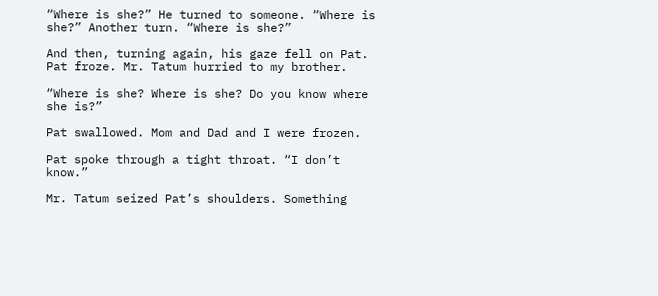“Where is she?” He turned to someone. “Where is she?” Another turn. “Where is she?”

And then, turning again, his gaze fell on Pat. Pat froze. Mr. Tatum hurried to my brother.

“Where is she? Where is she? Do you know where she is?”

Pat swallowed. Mom and Dad and I were frozen.

Pat spoke through a tight throat. “I don’t know.”

Mr. Tatum seized Pat’s shoulders. Something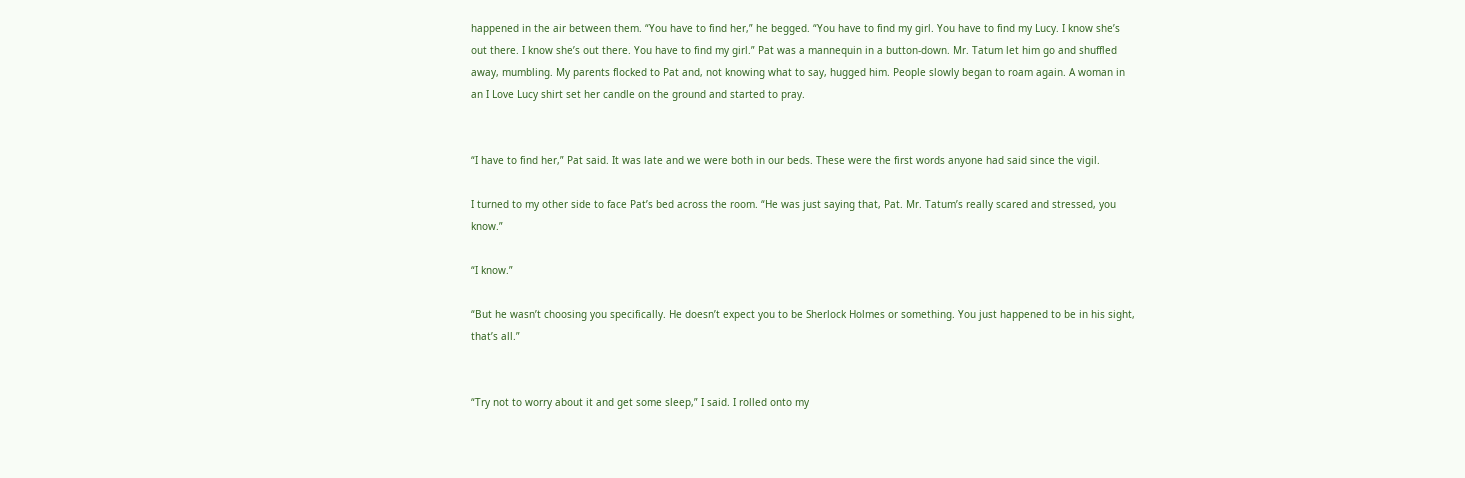happened in the air between them. “You have to find her,” he begged. “You have to find my girl. You have to find my Lucy. I know she’s out there. I know she’s out there. You have to find my girl.” Pat was a mannequin in a button-down. Mr. Tatum let him go and shuffled away, mumbling. My parents flocked to Pat and, not knowing what to say, hugged him. People slowly began to roam again. A woman in an I Love Lucy shirt set her candle on the ground and started to pray.


“I have to find her,” Pat said. It was late and we were both in our beds. These were the first words anyone had said since the vigil.

I turned to my other side to face Pat’s bed across the room. “He was just saying that, Pat. Mr. Tatum’s really scared and stressed, you know.”

“I know.”

“But he wasn’t choosing you specifically. He doesn’t expect you to be Sherlock Holmes or something. You just happened to be in his sight, that’s all.”


“Try not to worry about it and get some sleep,” I said. I rolled onto my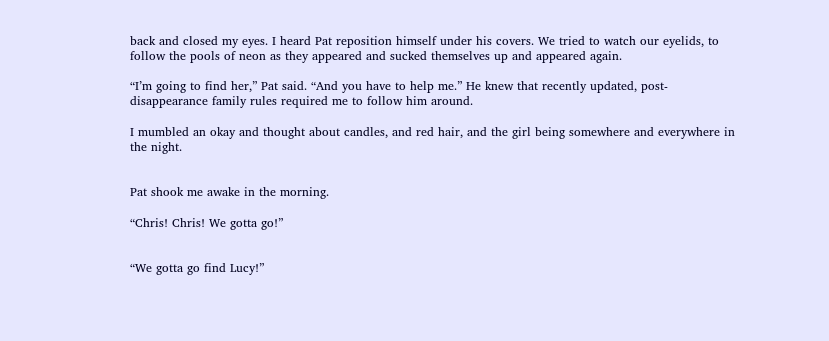back and closed my eyes. I heard Pat reposition himself under his covers. We tried to watch our eyelids, to follow the pools of neon as they appeared and sucked themselves up and appeared again.

“I’m going to find her,” Pat said. “And you have to help me.” He knew that recently updated, post-disappearance family rules required me to follow him around.

I mumbled an okay and thought about candles, and red hair, and the girl being somewhere and everywhere in the night.


Pat shook me awake in the morning.

“Chris! Chris! We gotta go!”


“We gotta go find Lucy!”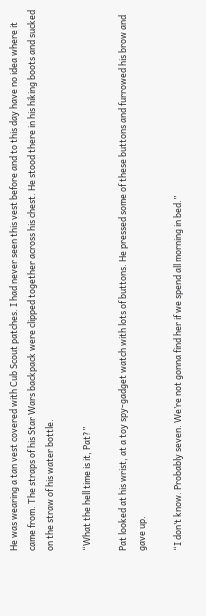He was wearing a tan vest covered with Cub Scout patches. I had never seen this vest before and to this day have no idea where it came from. The straps of his Star Wars backpack were clipped together across his chest. He stood there in his hiking boots and sucked on the straw of his water bottle.

“What the hell time is it, Pat?”

Pat looked at his wrist, at a toy spy-gadget watch with lots of buttons. He pressed some of these buttons and furrowed his brow and gave up.

“I don’t know. Probably seven. We’re not gonna find her if we spend all morning in bed.”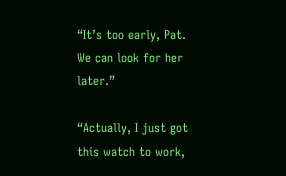“It’s too early, Pat. We can look for her later.”

“Actually, I just got this watch to work,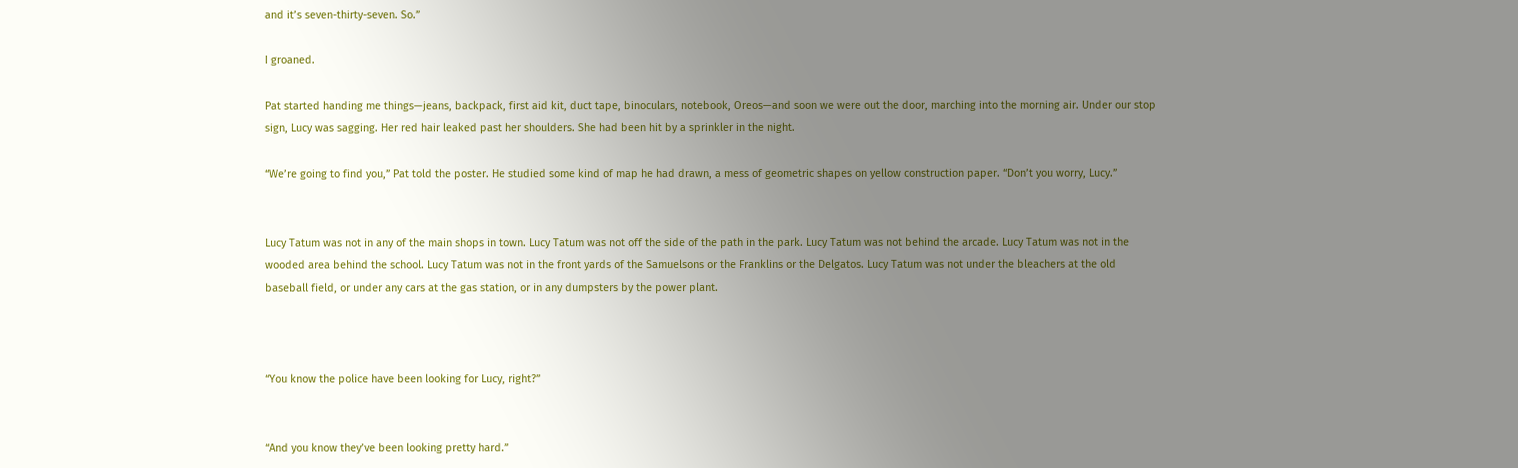and it’s seven-thirty-seven. So.”

I groaned.

Pat started handing me things—jeans, backpack, first aid kit, duct tape, binoculars, notebook, Oreos—and soon we were out the door, marching into the morning air. Under our stop sign, Lucy was sagging. Her red hair leaked past her shoulders. She had been hit by a sprinkler in the night.

“We’re going to find you,” Pat told the poster. He studied some kind of map he had drawn, a mess of geometric shapes on yellow construction paper. “Don’t you worry, Lucy.”


Lucy Tatum was not in any of the main shops in town. Lucy Tatum was not off the side of the path in the park. Lucy Tatum was not behind the arcade. Lucy Tatum was not in the wooded area behind the school. Lucy Tatum was not in the front yards of the Samuelsons or the Franklins or the Delgatos. Lucy Tatum was not under the bleachers at the old baseball field, or under any cars at the gas station, or in any dumpsters by the power plant.



“You know the police have been looking for Lucy, right?”


“And you know they’ve been looking pretty hard.”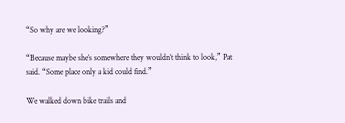“So why are we looking?”

“Because maybe she’s somewhere they wouldn’t think to look,” Pat said. “Some place only a kid could find.”

We walked down bike trails and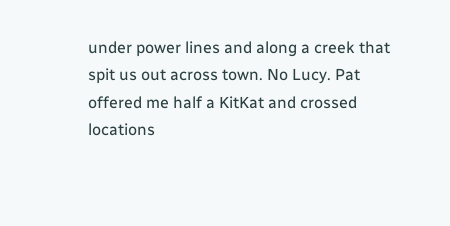under power lines and along a creek that spit us out across town. No Lucy. Pat offered me half a KitKat and crossed locations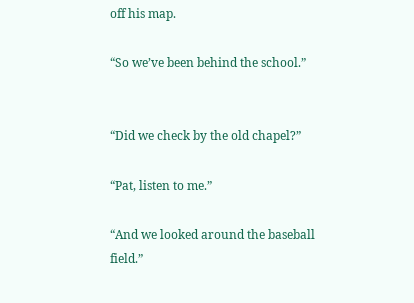off his map.

“So we’ve been behind the school.”


“Did we check by the old chapel?”

“Pat, listen to me.”

“And we looked around the baseball field.”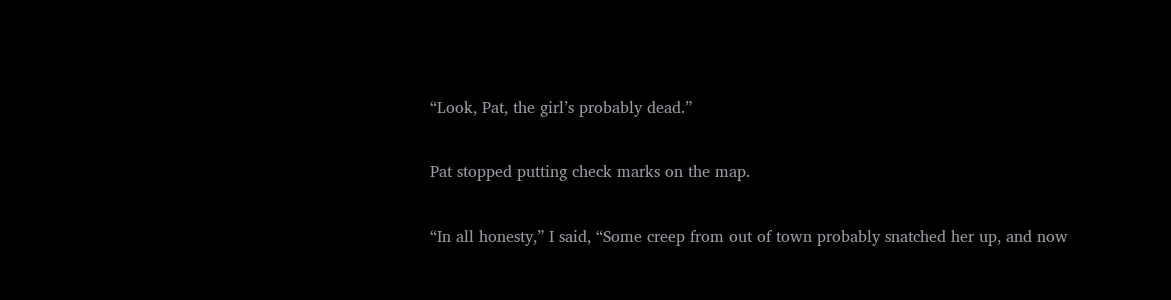“Look, Pat, the girl’s probably dead.”

Pat stopped putting check marks on the map.

“In all honesty,” I said, “Some creep from out of town probably snatched her up, and now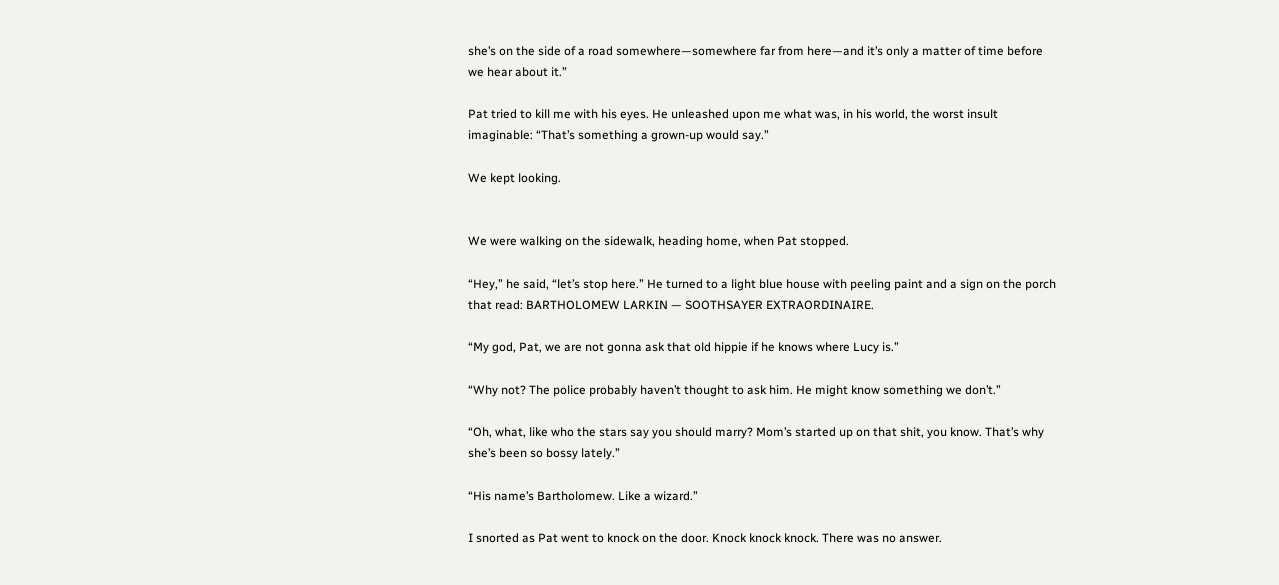she’s on the side of a road somewhere—somewhere far from here—and it’s only a matter of time before we hear about it.”

Pat tried to kill me with his eyes. He unleashed upon me what was, in his world, the worst insult imaginable: “That’s something a grown-up would say.”

We kept looking.


We were walking on the sidewalk, heading home, when Pat stopped.

“Hey,” he said, “let’s stop here.” He turned to a light blue house with peeling paint and a sign on the porch that read: BARTHOLOMEW LARKIN — SOOTHSAYER EXTRAORDINAIRE.

“My god, Pat, we are not gonna ask that old hippie if he knows where Lucy is.”

“Why not? The police probably haven’t thought to ask him. He might know something we don’t.”

“Oh, what, like who the stars say you should marry? Mom’s started up on that shit, you know. That’s why she’s been so bossy lately.”

“His name’s Bartholomew. Like a wizard.”

I snorted as Pat went to knock on the door. Knock knock knock. There was no answer.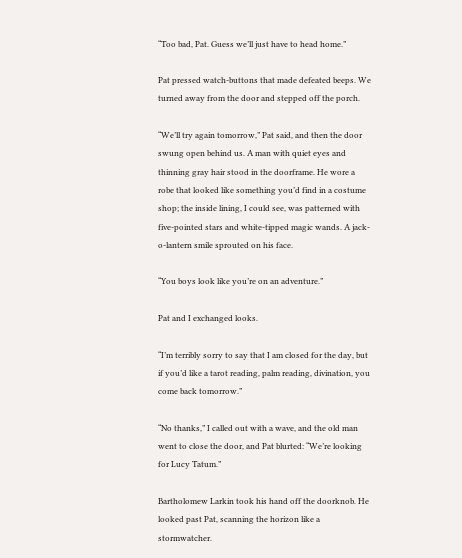“Too bad, Pat. Guess we’ll just have to head home.”

Pat pressed watch-buttons that made defeated beeps. We turned away from the door and stepped off the porch.

“We’ll try again tomorrow,” Pat said, and then the door swung open behind us. A man with quiet eyes and thinning gray hair stood in the doorframe. He wore a robe that looked like something you’d find in a costume shop; the inside lining, I could see, was patterned with five-pointed stars and white-tipped magic wands. A jack-o-lantern smile sprouted on his face.

“You boys look like you’re on an adventure.”

Pat and I exchanged looks.

“I’m terribly sorry to say that I am closed for the day, but if you’d like a tarot reading, palm reading, divination, you come back tomorrow.”

“No thanks,” I called out with a wave, and the old man went to close the door, and Pat blurted: “We’re looking for Lucy Tatum.”

Bartholomew Larkin took his hand off the doorknob. He looked past Pat, scanning the horizon like a stormwatcher.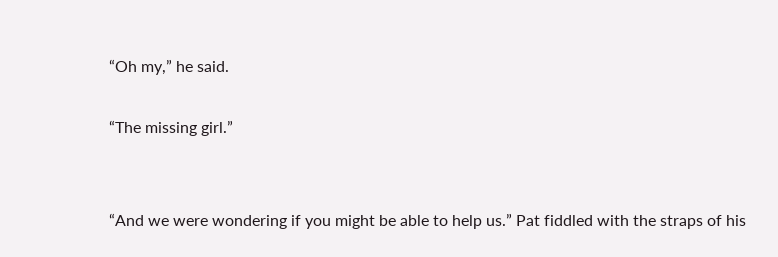“Oh my,” he said.

“The missing girl.”


“And we were wondering if you might be able to help us.” Pat fiddled with the straps of his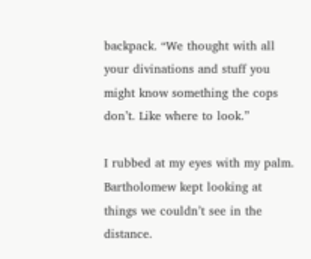backpack. “We thought with all your divinations and stuff you might know something the cops don’t. Like where to look.”

I rubbed at my eyes with my palm. Bartholomew kept looking at things we couldn’t see in the distance.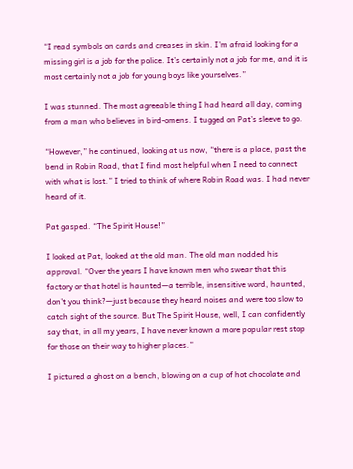“I read symbols on cards and creases in skin. I’m afraid looking for a missing girl is a job for the police. It’s certainly not a job for me, and it is most certainly not a job for young boys like yourselves.”

I was stunned. The most agreeable thing I had heard all day, coming from a man who believes in bird-omens. I tugged on Pat’s sleeve to go.

“However,” he continued, looking at us now, “there is a place, past the bend in Robin Road, that I find most helpful when I need to connect with what is lost.” I tried to think of where Robin Road was. I had never heard of it.

Pat gasped. “The Spirit House!”

I looked at Pat, looked at the old man. The old man nodded his approval. “Over the years I have known men who swear that this factory or that hotel is haunted—a terrible, insensitive word, haunted, don’t you think?—just because they heard noises and were too slow to catch sight of the source. But The Spirit House, well, I can confidently say that, in all my years, I have never known a more popular rest stop for those on their way to higher places.”

I pictured a ghost on a bench, blowing on a cup of hot chocolate and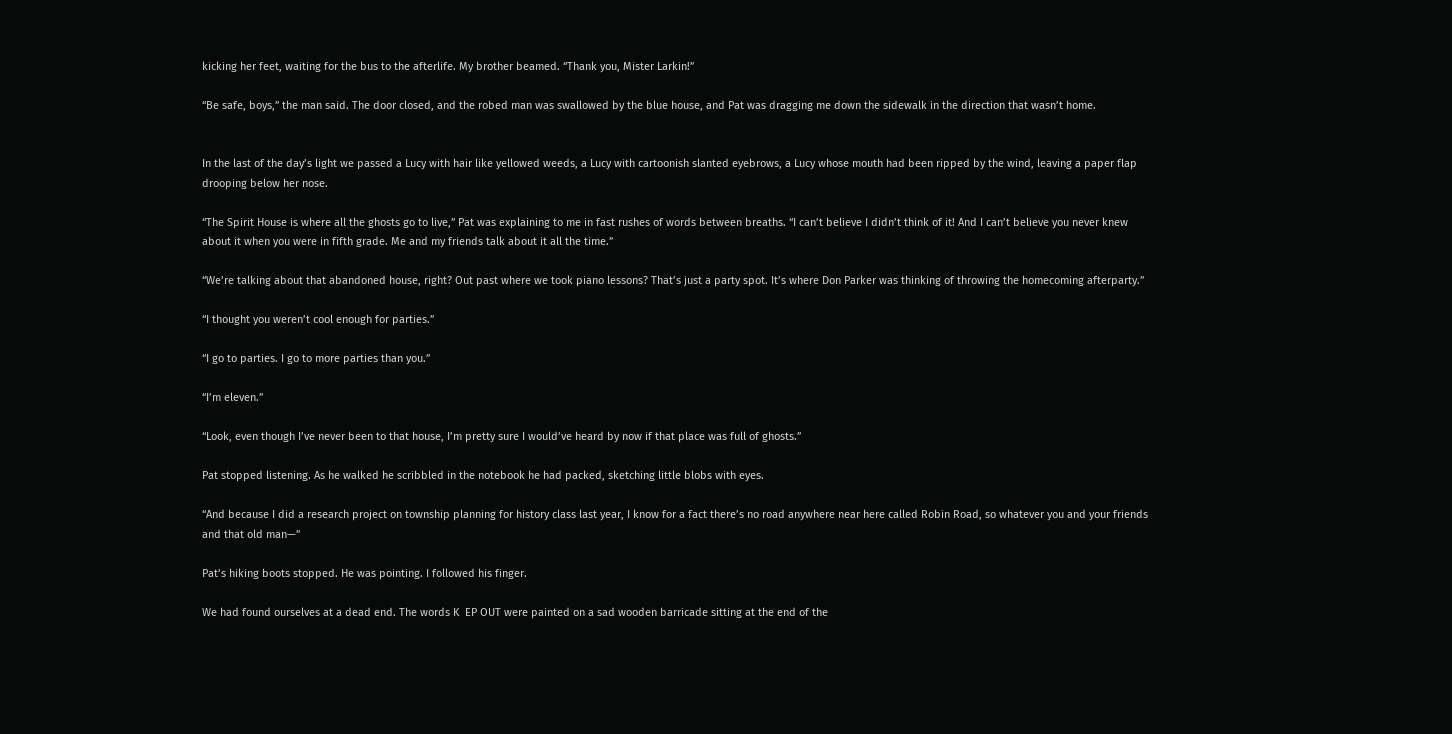kicking her feet, waiting for the bus to the afterlife. My brother beamed. “Thank you, Mister Larkin!”

“Be safe, boys,” the man said. The door closed, and the robed man was swallowed by the blue house, and Pat was dragging me down the sidewalk in the direction that wasn’t home.


In the last of the day’s light we passed a Lucy with hair like yellowed weeds, a Lucy with cartoonish slanted eyebrows, a Lucy whose mouth had been ripped by the wind, leaving a paper flap drooping below her nose.

“The Spirit House is where all the ghosts go to live,” Pat was explaining to me in fast rushes of words between breaths. “I can’t believe I didn’t think of it! And I can’t believe you never knew about it when you were in fifth grade. Me and my friends talk about it all the time.”

“We’re talking about that abandoned house, right? Out past where we took piano lessons? That’s just a party spot. It’s where Don Parker was thinking of throwing the homecoming afterparty.”

“I thought you weren’t cool enough for parties.”

“I go to parties. I go to more parties than you.”

“I’m eleven.”

“Look, even though I’ve never been to that house, I’m pretty sure I would’ve heard by now if that place was full of ghosts.”

Pat stopped listening. As he walked he scribbled in the notebook he had packed, sketching little blobs with eyes.

“And because I did a research project on township planning for history class last year, I know for a fact there’s no road anywhere near here called Robin Road, so whatever you and your friends and that old man—”

Pat’s hiking boots stopped. He was pointing. I followed his finger.

We had found ourselves at a dead end. The words K  EP OUT were painted on a sad wooden barricade sitting at the end of the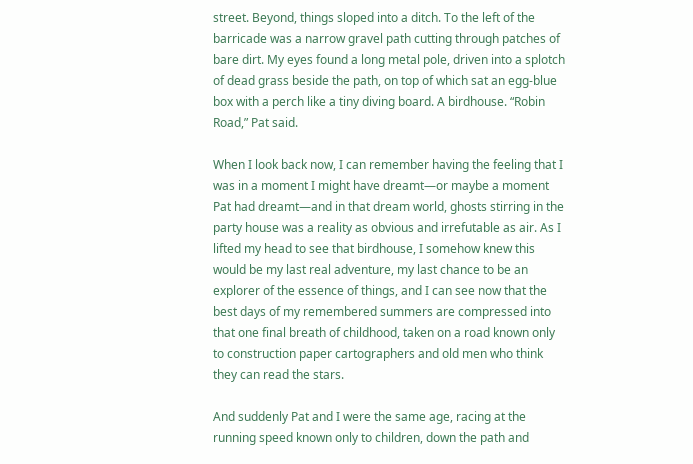street. Beyond, things sloped into a ditch. To the left of the barricade was a narrow gravel path cutting through patches of bare dirt. My eyes found a long metal pole, driven into a splotch of dead grass beside the path, on top of which sat an egg-blue box with a perch like a tiny diving board. A birdhouse. “Robin Road,” Pat said.

When I look back now, I can remember having the feeling that I was in a moment I might have dreamt—or maybe a moment Pat had dreamt—and in that dream world, ghosts stirring in the party house was a reality as obvious and irrefutable as air. As I lifted my head to see that birdhouse, I somehow knew this would be my last real adventure, my last chance to be an explorer of the essence of things, and I can see now that the best days of my remembered summers are compressed into that one final breath of childhood, taken on a road known only to construction paper cartographers and old men who think they can read the stars.

And suddenly Pat and I were the same age, racing at the running speed known only to children, down the path and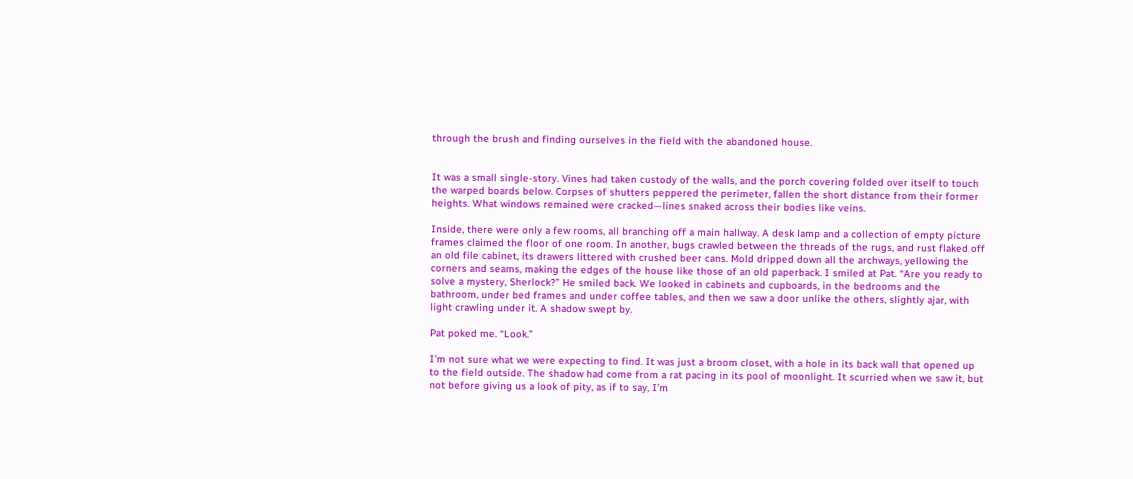through the brush and finding ourselves in the field with the abandoned house.


It was a small single-story. Vines had taken custody of the walls, and the porch covering folded over itself to touch the warped boards below. Corpses of shutters peppered the perimeter, fallen the short distance from their former heights. What windows remained were cracked—lines snaked across their bodies like veins.

Inside, there were only a few rooms, all branching off a main hallway. A desk lamp and a collection of empty picture frames claimed the floor of one room. In another, bugs crawled between the threads of the rugs, and rust flaked off an old file cabinet, its drawers littered with crushed beer cans. Mold dripped down all the archways, yellowing the corners and seams, making the edges of the house like those of an old paperback. I smiled at Pat. “Are you ready to solve a mystery, Sherlock?” He smiled back. We looked in cabinets and cupboards, in the bedrooms and the bathroom, under bed frames and under coffee tables, and then we saw a door unlike the others, slightly ajar, with light crawling under it. A shadow swept by.

Pat poked me. “Look.”

I’m not sure what we were expecting to find. It was just a broom closet, with a hole in its back wall that opened up to the field outside. The shadow had come from a rat pacing in its pool of moonlight. It scurried when we saw it, but not before giving us a look of pity, as if to say, I’m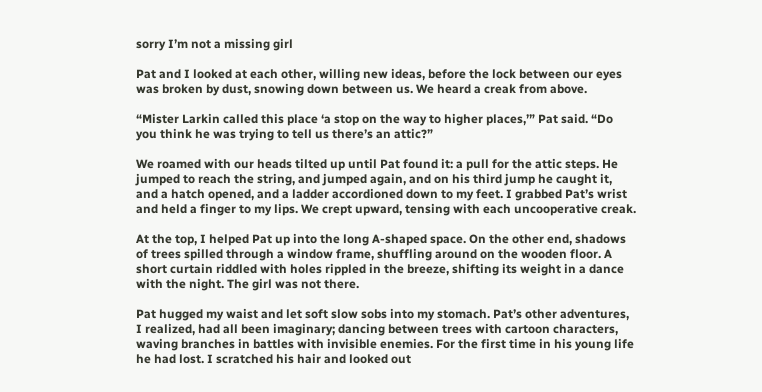sorry I’m not a missing girl

Pat and I looked at each other, willing new ideas, before the lock between our eyes was broken by dust, snowing down between us. We heard a creak from above.

“Mister Larkin called this place ‘a stop on the way to higher places,’” Pat said. “Do you think he was trying to tell us there’s an attic?”

We roamed with our heads tilted up until Pat found it: a pull for the attic steps. He jumped to reach the string, and jumped again, and on his third jump he caught it, and a hatch opened, and a ladder accordioned down to my feet. I grabbed Pat’s wrist and held a finger to my lips. We crept upward, tensing with each uncooperative creak.

At the top, I helped Pat up into the long A-shaped space. On the other end, shadows of trees spilled through a window frame, shuffling around on the wooden floor. A short curtain riddled with holes rippled in the breeze, shifting its weight in a dance with the night. The girl was not there.

Pat hugged my waist and let soft slow sobs into my stomach. Pat’s other adventures, I realized, had all been imaginary; dancing between trees with cartoon characters, waving branches in battles with invisible enemies. For the first time in his young life he had lost. I scratched his hair and looked out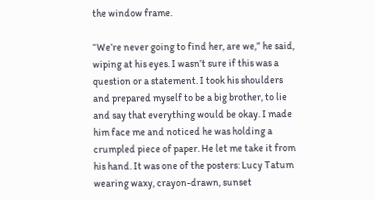the window frame.

“We’re never going to find her, are we,” he said, wiping at his eyes. I wasn’t sure if this was a question or a statement. I took his shoulders and prepared myself to be a big brother, to lie and say that everything would be okay. I made him face me and noticed he was holding a crumpled piece of paper. He let me take it from his hand. It was one of the posters: Lucy Tatum wearing waxy, crayon-drawn, sunset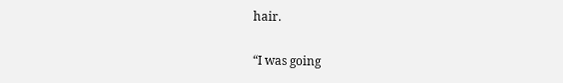hair.

“I was going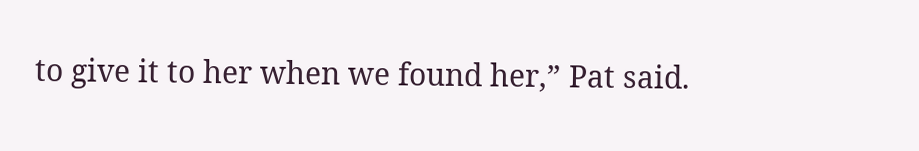to give it to her when we found her,” Pat said.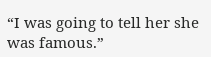“I was going to tell her she was famous.”